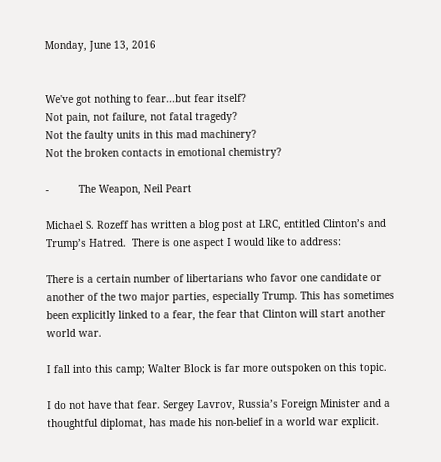Monday, June 13, 2016


We've got nothing to fear...but fear itself?
Not pain, not failure, not fatal tragedy?
Not the faulty units in this mad machinery?
Not the broken contacts in emotional chemistry?

-          The Weapon, Neil Peart

Michael S. Rozeff has written a blog post at LRC, entitled Clinton’s and Trump’s Hatred.  There is one aspect I would like to address:

There is a certain number of libertarians who favor one candidate or another of the two major parties, especially Trump. This has sometimes been explicitly linked to a fear, the fear that Clinton will start another world war.

I fall into this camp; Walter Block is far more outspoken on this topic.

I do not have that fear. Sergey Lavrov, Russia’s Foreign Minister and a thoughtful diplomat, has made his non-belief in a world war explicit.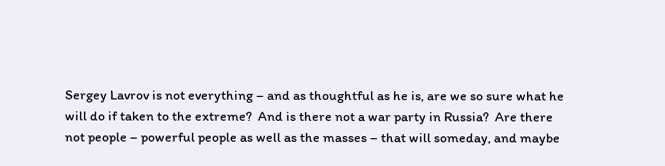Sergey Lavrov is not everything – and as thoughtful as he is, are we so sure what he will do if taken to the extreme?  And is there not a war party in Russia?  Are there not people – powerful people as well as the masses – that will someday, and maybe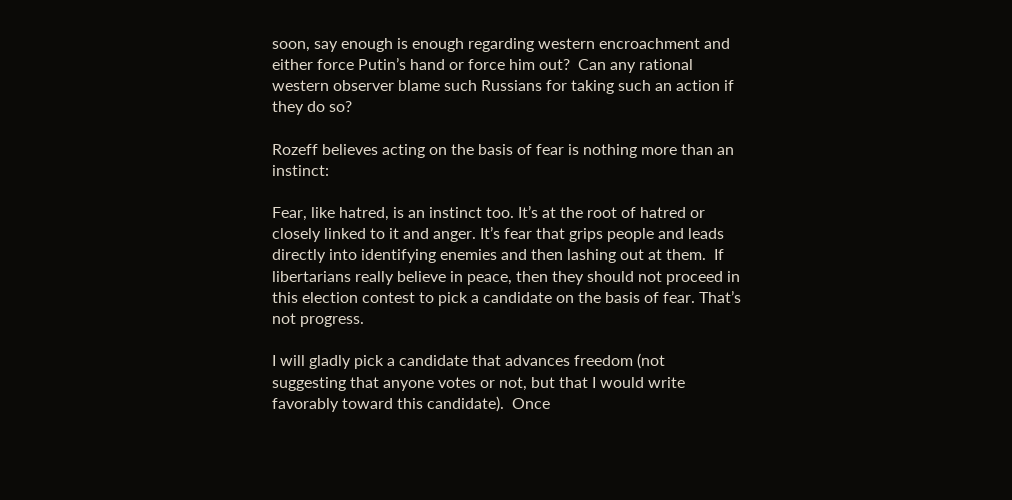soon, say enough is enough regarding western encroachment and either force Putin’s hand or force him out?  Can any rational western observer blame such Russians for taking such an action if they do so?

Rozeff believes acting on the basis of fear is nothing more than an instinct:

Fear, like hatred, is an instinct too. It’s at the root of hatred or closely linked to it and anger. It’s fear that grips people and leads directly into identifying enemies and then lashing out at them.  If libertarians really believe in peace, then they should not proceed in this election contest to pick a candidate on the basis of fear. That’s not progress.

I will gladly pick a candidate that advances freedom (not suggesting that anyone votes or not, but that I would write favorably toward this candidate).  Once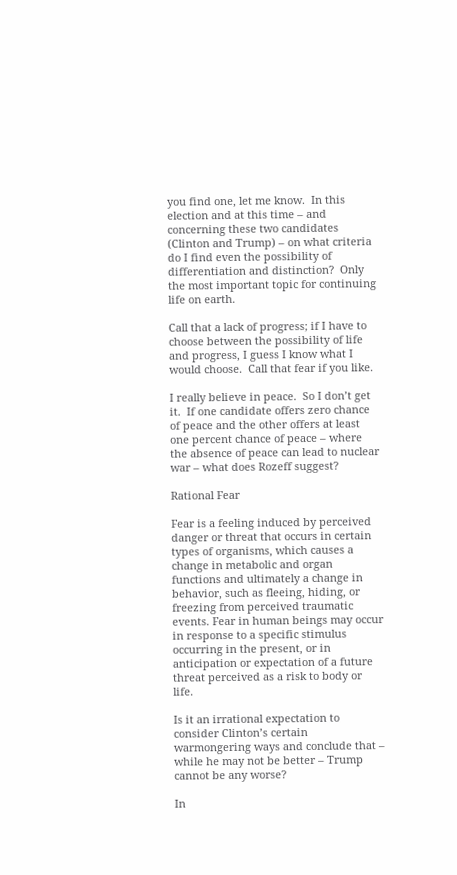you find one, let me know.  In this election and at this time – and concerning these two candidates (Clinton and Trump) – on what criteria do I find even the possibility of differentiation and distinction?  Only the most important topic for continuing life on earth.

Call that a lack of progress; if I have to choose between the possibility of life and progress, I guess I know what I would choose.  Call that fear if you like.

I really believe in peace.  So I don’t get it.  If one candidate offers zero chance of peace and the other offers at least one percent chance of peace – where the absence of peace can lead to nuclear war – what does Rozeff suggest?

Rational Fear

Fear is a feeling induced by perceived danger or threat that occurs in certain types of organisms, which causes a change in metabolic and organ functions and ultimately a change in behavior, such as fleeing, hiding, or freezing from perceived traumatic events. Fear in human beings may occur in response to a specific stimulus occurring in the present, or in anticipation or expectation of a future threat perceived as a risk to body or life.

Is it an irrational expectation to consider Clinton’s certain warmongering ways and conclude that – while he may not be better – Trump cannot be any worse?

In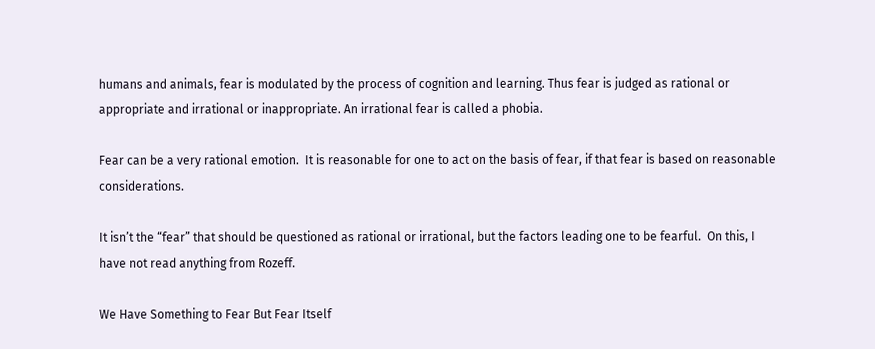humans and animals, fear is modulated by the process of cognition and learning. Thus fear is judged as rational or appropriate and irrational or inappropriate. An irrational fear is called a phobia.

Fear can be a very rational emotion.  It is reasonable for one to act on the basis of fear, if that fear is based on reasonable considerations.

It isn’t the “fear” that should be questioned as rational or irrational, but the factors leading one to be fearful.  On this, I have not read anything from Rozeff.

We Have Something to Fear But Fear Itself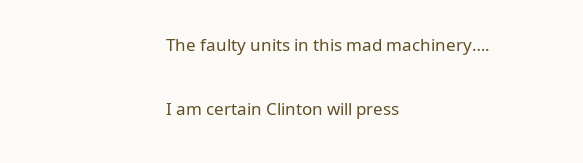The faulty units in this mad machinery….

I am certain Clinton will press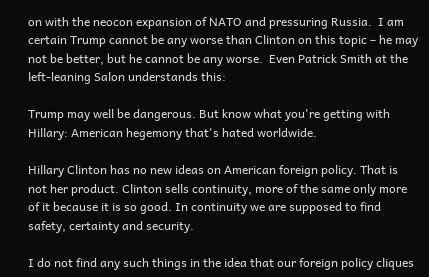on with the neocon expansion of NATO and pressuring Russia.  I am certain Trump cannot be any worse than Clinton on this topic – he may not be better, but he cannot be any worse.  Even Patrick Smith at the left-leaning Salon understands this:

Trump may well be dangerous. But know what you're getting with Hillary: American hegemony that's hated worldwide.

Hillary Clinton has no new ideas on American foreign policy. That is not her product. Clinton sells continuity, more of the same only more of it because it is so good. In continuity we are supposed to find safety, certainty and security.

I do not find any such things in the idea that our foreign policy cliques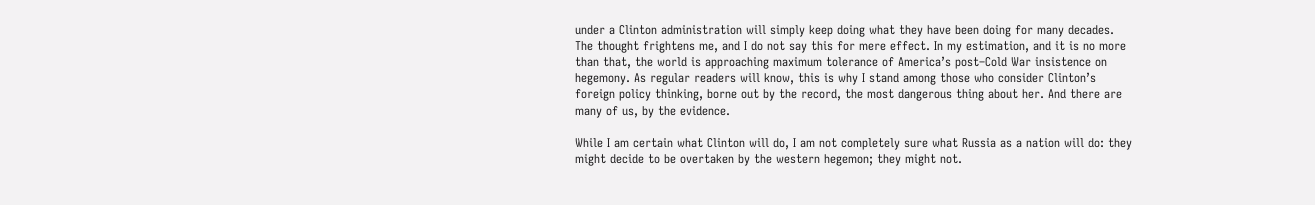under a Clinton administration will simply keep doing what they have been doing for many decades. The thought frightens me, and I do not say this for mere effect. In my estimation, and it is no more than that, the world is approaching maximum tolerance of America’s post–Cold War insistence on hegemony. As regular readers will know, this is why I stand among those who consider Clinton’s foreign policy thinking, borne out by the record, the most dangerous thing about her. And there are many of us, by the evidence.

While I am certain what Clinton will do, I am not completely sure what Russia as a nation will do: they might decide to be overtaken by the western hegemon; they might not.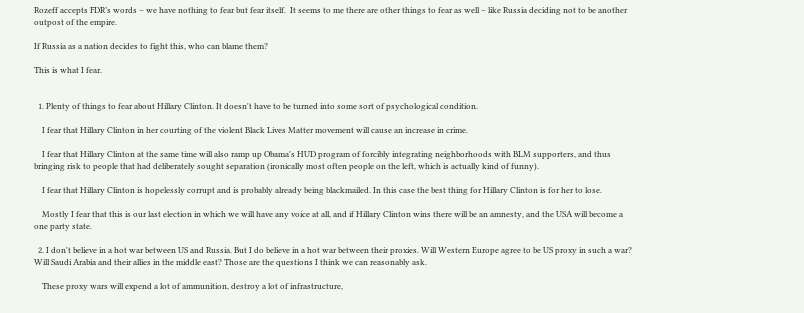Rozeff accepts FDR’s words – we have nothing to fear but fear itself.  It seems to me there are other things to fear as well – like Russia deciding not to be another outpost of the empire.

If Russia as a nation decides to fight this, who can blame them?

This is what I fear.


  1. Plenty of things to fear about Hillary Clinton. It doesn't have to be turned into some sort of psychological condition.

    I fear that Hillary Clinton in her courting of the violent Black Lives Matter movement will cause an increase in crime.

    I fear that Hillary Clinton at the same time will also ramp up Obama's HUD program of forcibly integrating neighborhoods with BLM supporters, and thus bringing risk to people that had deliberately sought separation (ironically most often people on the left, which is actually kind of funny).

    I fear that Hillary Clinton is hopelessly corrupt and is probably already being blackmailed. In this case the best thing for Hillary Clinton is for her to lose.

    Mostly I fear that this is our last election in which we will have any voice at all, and if Hillary Clinton wins there will be an amnesty, and the USA will become a one party state.

  2. I don't believe in a hot war between US and Russia. But I do believe in a hot war between their proxies. Will Western Europe agree to be US proxy in such a war? Will Saudi Arabia and their allies in the middle east? Those are the questions I think we can reasonably ask.

    These proxy wars will expend a lot of ammunition, destroy a lot of infrastructure,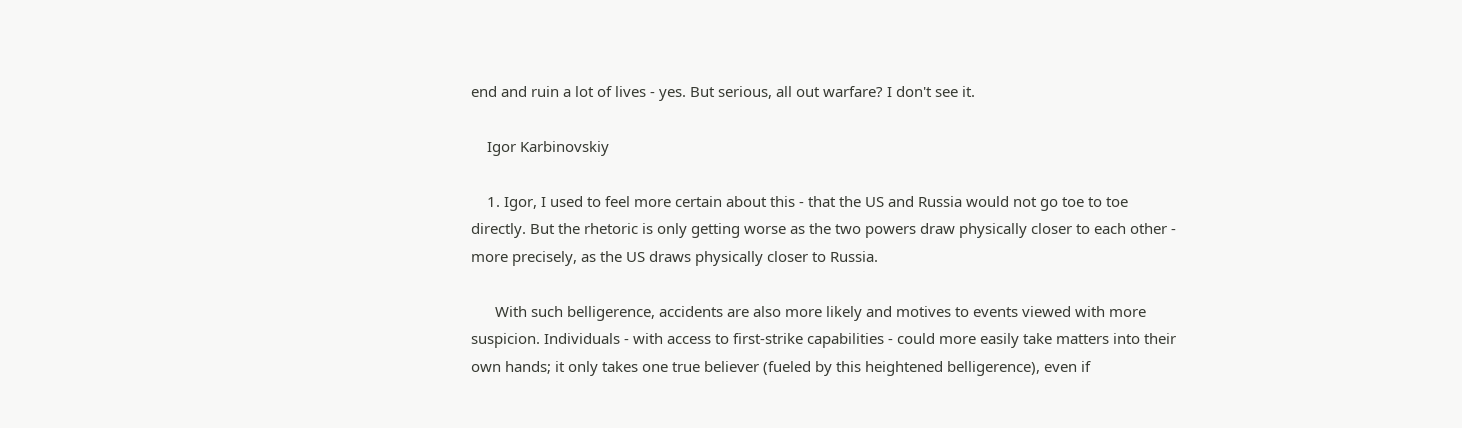end and ruin a lot of lives - yes. But serious, all out warfare? I don't see it.

    Igor Karbinovskiy

    1. Igor, I used to feel more certain about this - that the US and Russia would not go toe to toe directly. But the rhetoric is only getting worse as the two powers draw physically closer to each other - more precisely, as the US draws physically closer to Russia.

      With such belligerence, accidents are also more likely and motives to events viewed with more suspicion. Individuals - with access to first-strike capabilities - could more easily take matters into their own hands; it only takes one true believer (fueled by this heightened belligerence), even if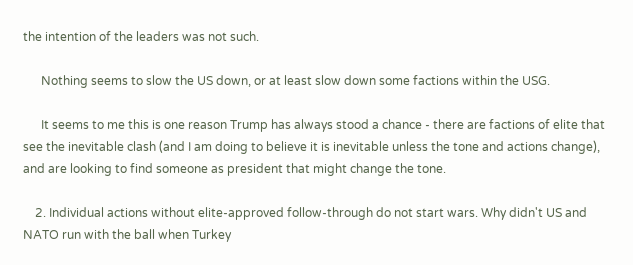the intention of the leaders was not such.

      Nothing seems to slow the US down, or at least slow down some factions within the USG.

      It seems to me this is one reason Trump has always stood a chance - there are factions of elite that see the inevitable clash (and I am doing to believe it is inevitable unless the tone and actions change), and are looking to find someone as president that might change the tone.

    2. Individual actions without elite-approved follow-through do not start wars. Why didn't US and NATO run with the ball when Turkey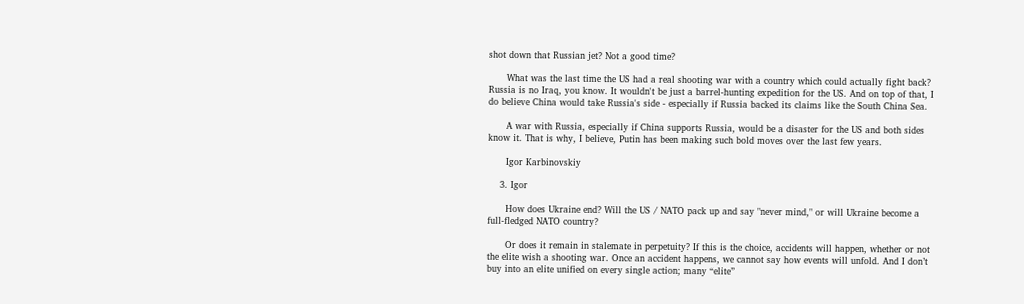shot down that Russian jet? Not a good time?

      What was the last time the US had a real shooting war with a country which could actually fight back? Russia is no Iraq, you know. It wouldn't be just a barrel-hunting expedition for the US. And on top of that, I do believe China would take Russia's side - especially if Russia backed its claims like the South China Sea.

      A war with Russia, especially if China supports Russia, would be a disaster for the US and both sides know it. That is why, I believe, Putin has been making such bold moves over the last few years.

      Igor Karbinovskiy

    3. Igor

      How does Ukraine end? Will the US / NATO pack up and say "never mind," or will Ukraine become a full-fledged NATO country?

      Or does it remain in stalemate in perpetuity? If this is the choice, accidents will happen, whether or not the elite wish a shooting war. Once an accident happens, we cannot say how events will unfold. And I don’t buy into an elite unified on every single action; many “elite”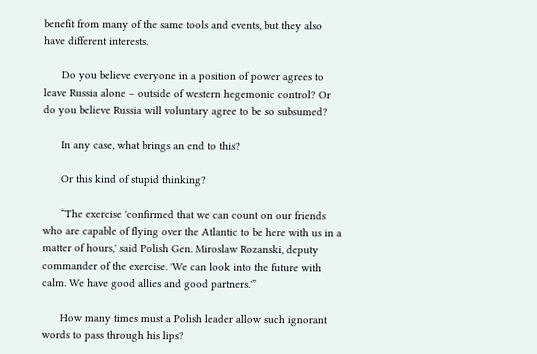benefit from many of the same tools and events, but they also have different interests.

      Do you believe everyone in a position of power agrees to leave Russia alone – outside of western hegemonic control? Or do you believe Russia will voluntary agree to be so subsumed?

      In any case, what brings an end to this?

      Or this kind of stupid thinking?

      “The exercise 'confirmed that we can count on our friends who are capable of flying over the Atlantic to be here with us in a matter of hours,' said Polish Gen. Miroslaw Rozanski, deputy commander of the exercise. 'We can look into the future with calm. We have good allies and good partners.'”

      How many times must a Polish leader allow such ignorant words to pass through his lips?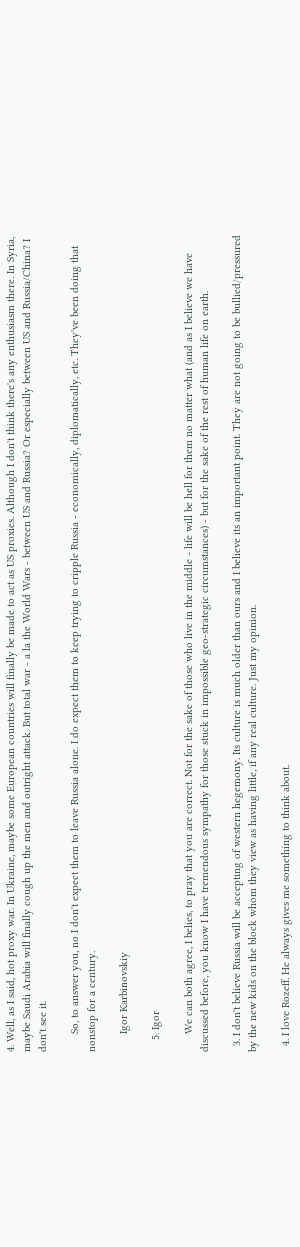4. Well, as I said, hot proxy war. In Ukraine, maybe some European countries will finally be made to act as US proxies. Although I don't think there's any enthusiasm there. In Syria, maybe Saudi Arabia will finally cough up the men and outright attack. But total war - a la the World Wars - between US and Russia? Or especially between US and Russia/China? I don't see it.

      So, to answer you, no I don't expect them to leave Russia alone. I do expect them to keep trying to cripple Russia - economically, diplomatically, etc. They've been doing that nonstop for a century.

      Igor Karbinovskiy

    5. Igor

      We can both agree, I belies, to pray that you are correct. Not for the sake of those who live in the middle - life will be hell for them no matter what (and as I believe we have discussed before, you know I have tremendous sympathy for those stuck in impossible geo-strategic circumstances) - but for the sake of the rest of human life on earth.

  3. I don't believe Russia will be accepting of western hegemony. Its culture is much older than ours and I believe its an important point. They are not going to be bullied/pressured by the new kids on the block whom they view as having little, if any real culture. Just my opinion.

  4. I love Rozeff. He always gives me something to think about.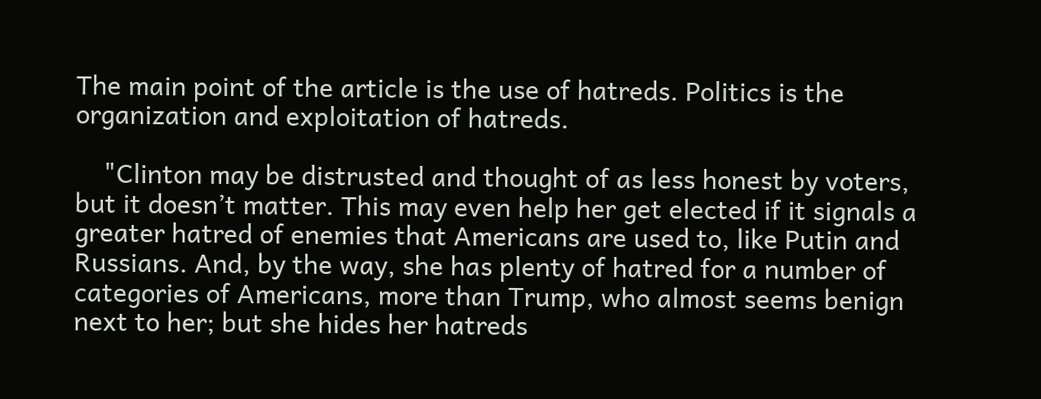The main point of the article is the use of hatreds. Politics is the organization and exploitation of hatreds.

    "Clinton may be distrusted and thought of as less honest by voters, but it doesn’t matter. This may even help her get elected if it signals a greater hatred of enemies that Americans are used to, like Putin and Russians. And, by the way, she has plenty of hatred for a number of categories of Americans, more than Trump, who almost seems benign next to her; but she hides her hatreds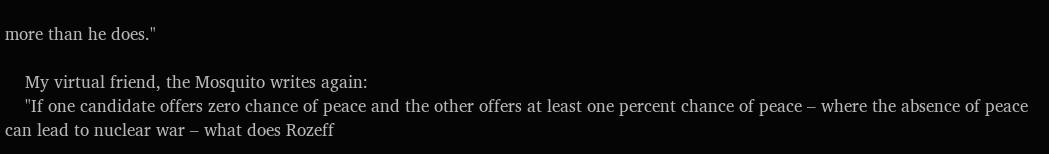more than he does."

    My virtual friend, the Mosquito writes again:
    "If one candidate offers zero chance of peace and the other offers at least one percent chance of peace – where the absence of peace can lead to nuclear war – what does Rozeff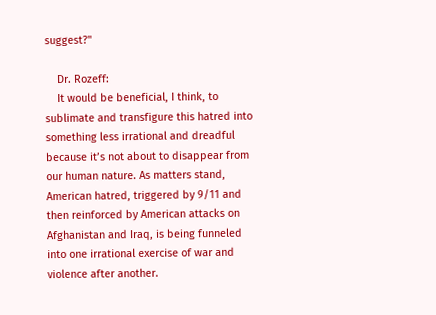suggest?"

    Dr. Rozeff:
    It would be beneficial, I think, to sublimate and transfigure this hatred into something less irrational and dreadful because it’s not about to disappear from our human nature. As matters stand, American hatred, triggered by 9/11 and then reinforced by American attacks on Afghanistan and Iraq, is being funneled into one irrational exercise of war and violence after another.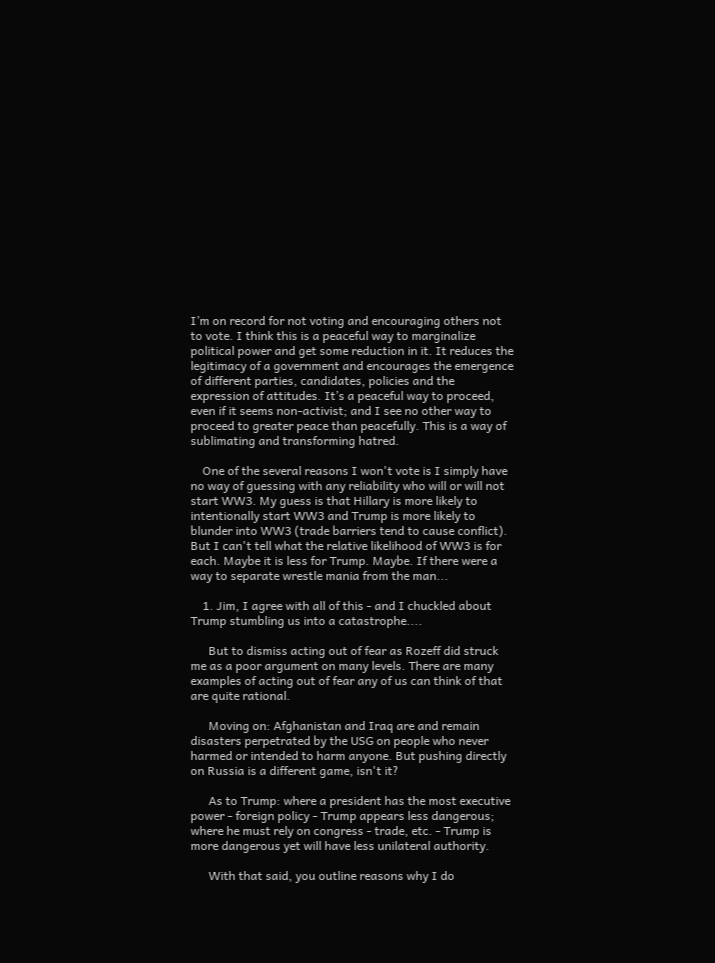I’m on record for not voting and encouraging others not to vote. I think this is a peaceful way to marginalize political power and get some reduction in it. It reduces the legitimacy of a government and encourages the emergence of different parties, candidates, policies and the expression of attitudes. It’s a peaceful way to proceed, even if it seems non-activist; and I see no other way to proceed to greater peace than peacefully. This is a way of sublimating and transforming hatred.

    One of the several reasons I won't vote is I simply have no way of guessing with any reliability who will or will not start WW3. My guess is that Hillary is more likely to intentionally start WW3 and Trump is more likely to blunder into WW3 (trade barriers tend to cause conflict). But I can't tell what the relative likelihood of WW3 is for each. Maybe it is less for Trump. Maybe. If there were a way to separate wrestle mania from the man...

    1. Jim, I agree with all of this - and I chuckled about Trump stumbling us into a catastrophe....

      But to dismiss acting out of fear as Rozeff did struck me as a poor argument on many levels. There are many examples of acting out of fear any of us can think of that are quite rational.

      Moving on: Afghanistan and Iraq are and remain disasters perpetrated by the USG on people who never harmed or intended to harm anyone. But pushing directly on Russia is a different game, isn't it?

      As to Trump: where a president has the most executive power - foreign policy - Trump appears less dangerous; where he must rely on congress - trade, etc. - Trump is more dangerous yet will have less unilateral authority.

      With that said, you outline reasons why I do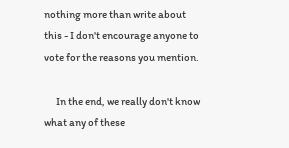nothing more than write about this - I don't encourage anyone to vote for the reasons you mention.

      In the end, we really don't know what any of these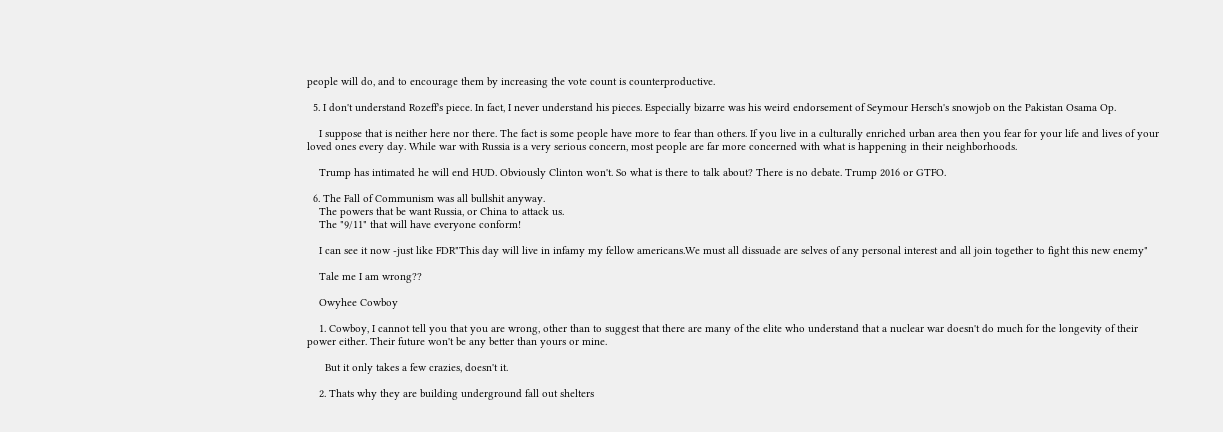people will do, and to encourage them by increasing the vote count is counterproductive.

  5. I don't understand Rozeff's piece. In fact, I never understand his pieces. Especially bizarre was his weird endorsement of Seymour Hersch's snowjob on the Pakistan Osama Op.

    I suppose that is neither here nor there. The fact is some people have more to fear than others. If you live in a culturally enriched urban area then you fear for your life and lives of your loved ones every day. While war with Russia is a very serious concern, most people are far more concerned with what is happening in their neighborhoods.

    Trump has intimated he will end HUD. Obviously Clinton won't. So what is there to talk about? There is no debate. Trump 2016 or GTFO.

  6. The Fall of Communism was all bullshit anyway.
    The powers that be want Russia, or China to attack us.
    The "9/11" that will have everyone conform!

    I can see it now -just like FDR"This day will live in infamy my fellow americans.We must all dissuade are selves of any personal interest and all join together to fight this new enemy"

    Tale me I am wrong??

    Owyhee Cowboy

    1. Cowboy, I cannot tell you that you are wrong, other than to suggest that there are many of the elite who understand that a nuclear war doesn't do much for the longevity of their power either. Their future won't be any better than yours or mine.

      But it only takes a few crazies, doesn't it.

    2. Thats why they are building underground fall out shelters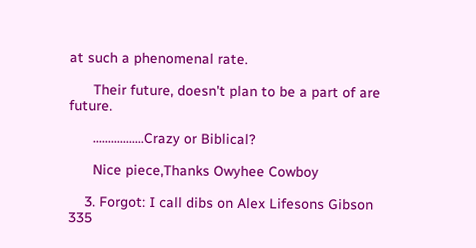at such a phenomenal rate.

      Their future, doesn't plan to be a part of are future.

      .................Crazy or Biblical?

      Nice piece,Thanks Owyhee Cowboy

    3. Forgot: I call dibs on Alex Lifesons Gibson 335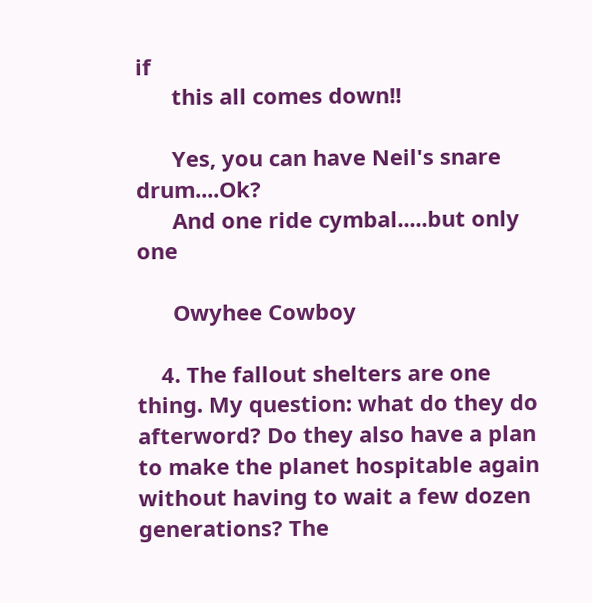if
      this all comes down!!

      Yes, you can have Neil's snare drum....Ok?
      And one ride cymbal.....but only one

      Owyhee Cowboy

    4. The fallout shelters are one thing. My question: what do they do afterword? Do they also have a plan to make the planet hospitable again without having to wait a few dozen generations? The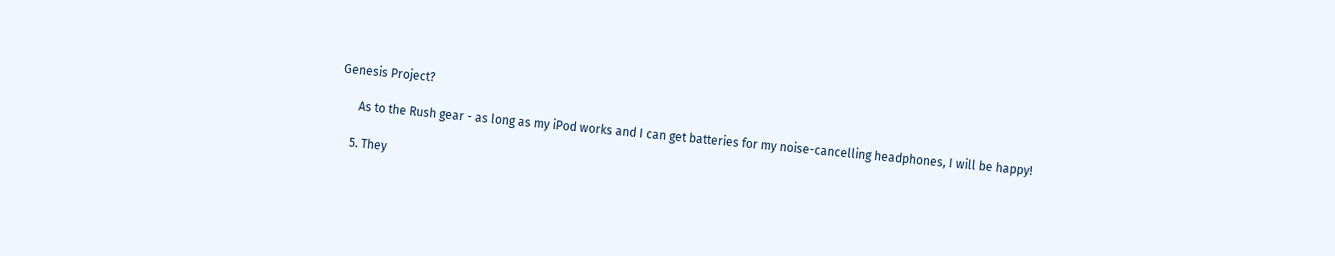Genesis Project?

      As to the Rush gear - as long as my iPod works and I can get batteries for my noise-cancelling headphones, I will be happy!

    5. They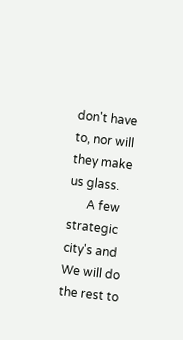don't have to, nor will they make us glass.
      A few strategic city's and We will do the rest to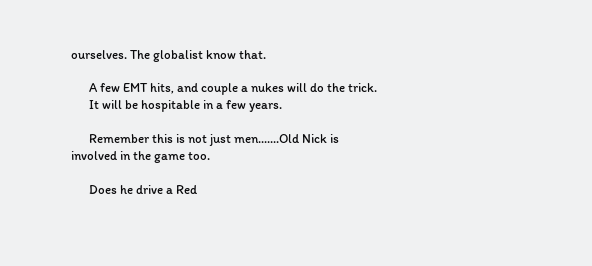ourselves. The globalist know that.

      A few EMT hits, and couple a nukes will do the trick.
      It will be hospitable in a few years.

      Remember this is not just men.......Old Nick is involved in the game too.

      Does he drive a Red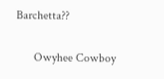Barchetta??

      Owyhee Cowboy